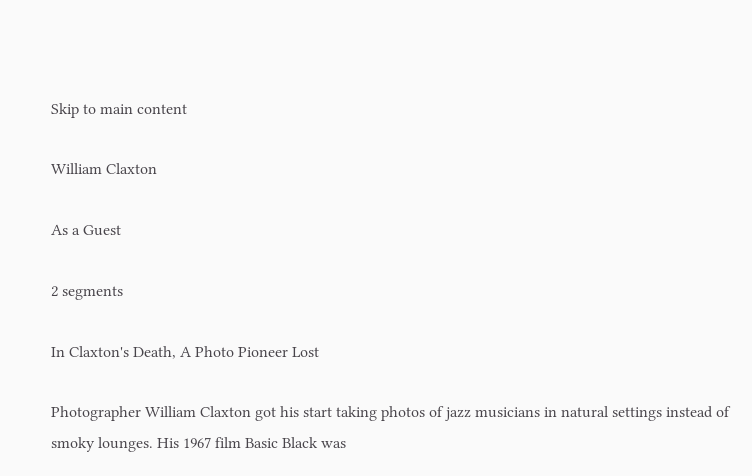Skip to main content

William Claxton

As a Guest

2 segments

In Claxton's Death, A Photo Pioneer Lost

Photographer William Claxton got his start taking photos of jazz musicians in natural settings instead of smoky lounges. His 1967 film Basic Black was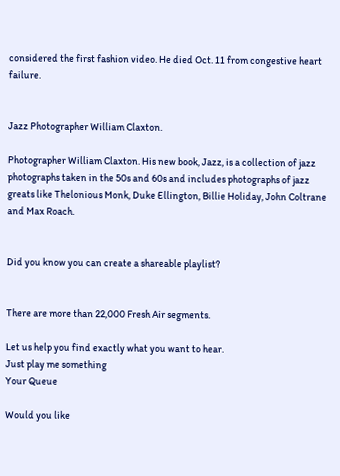considered the first fashion video. He died Oct. 11 from congestive heart failure.


Jazz Photographer William Claxton.

Photographer William Claxton. His new book, Jazz, is a collection of jazz photographs taken in the 50s and 60s and includes photographs of jazz greats like Thelonious Monk, Duke Ellington, Billie Holiday, John Coltrane and Max Roach.


Did you know you can create a shareable playlist?


There are more than 22,000 Fresh Air segments.

Let us help you find exactly what you want to hear.
Just play me something
Your Queue

Would you like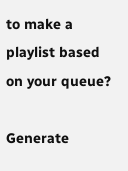to make a playlist based on your queue?

Generate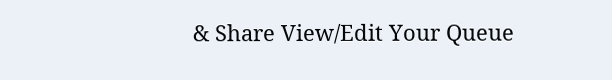& Share View/Edit Your Queue